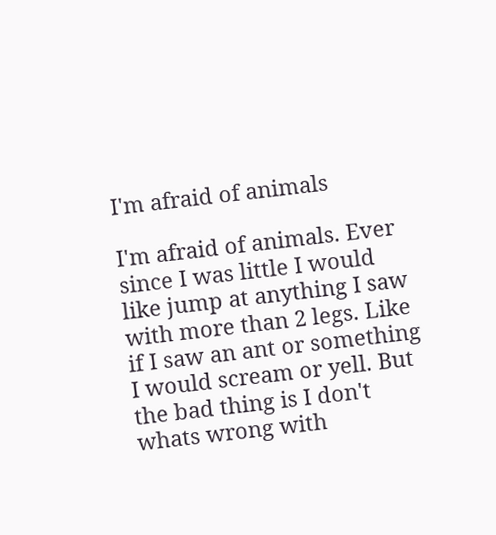I'm afraid of animals

I'm afraid of animals. Ever since I was little I would like jump at anything I saw with more than 2 legs. Like if I saw an ant or something I would scream or yell. But the bad thing is I don't whats wrong with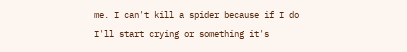me. I can't kill a spider because if I do I'll start crying or something it's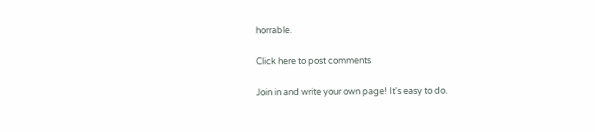horrable.

Click here to post comments

Join in and write your own page! It's easy to do.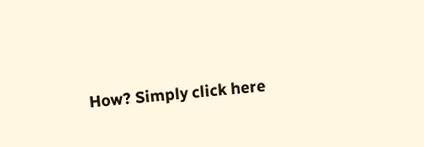How? Simply click here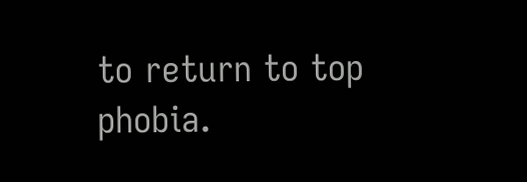to return to top phobia.